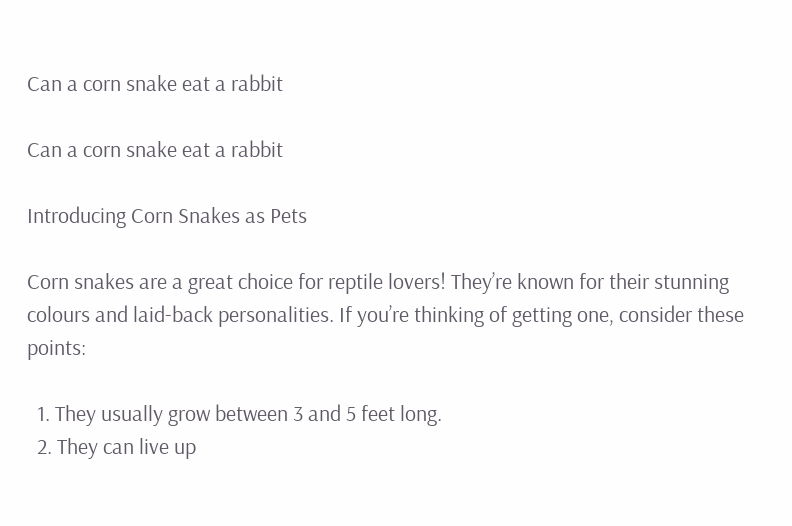Can a corn snake eat a rabbit

Can a corn snake eat a rabbit

Introducing Corn Snakes as Pets

Corn snakes are a great choice for reptile lovers! They’re known for their stunning colours and laid-back personalities. If you’re thinking of getting one, consider these points:

  1. They usually grow between 3 and 5 feet long.
  2. They can live up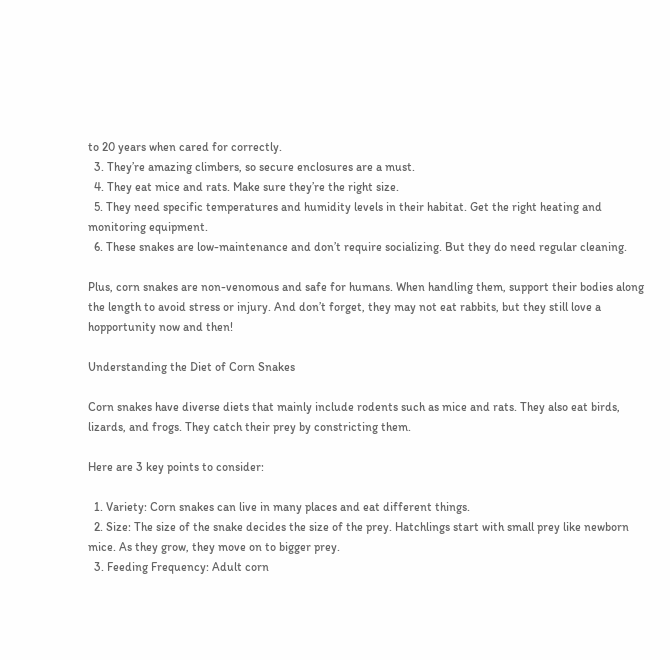to 20 years when cared for correctly.
  3. They’re amazing climbers, so secure enclosures are a must.
  4. They eat mice and rats. Make sure they’re the right size.
  5. They need specific temperatures and humidity levels in their habitat. Get the right heating and monitoring equipment.
  6. These snakes are low-maintenance and don’t require socializing. But they do need regular cleaning.

Plus, corn snakes are non-venomous and safe for humans. When handling them, support their bodies along the length to avoid stress or injury. And don’t forget, they may not eat rabbits, but they still love a hopportunity now and then!

Understanding the Diet of Corn Snakes

Corn snakes have diverse diets that mainly include rodents such as mice and rats. They also eat birds, lizards, and frogs. They catch their prey by constricting them.

Here are 3 key points to consider:

  1. Variety: Corn snakes can live in many places and eat different things.
  2. Size: The size of the snake decides the size of the prey. Hatchlings start with small prey like newborn mice. As they grow, they move on to bigger prey.
  3. Feeding Frequency: Adult corn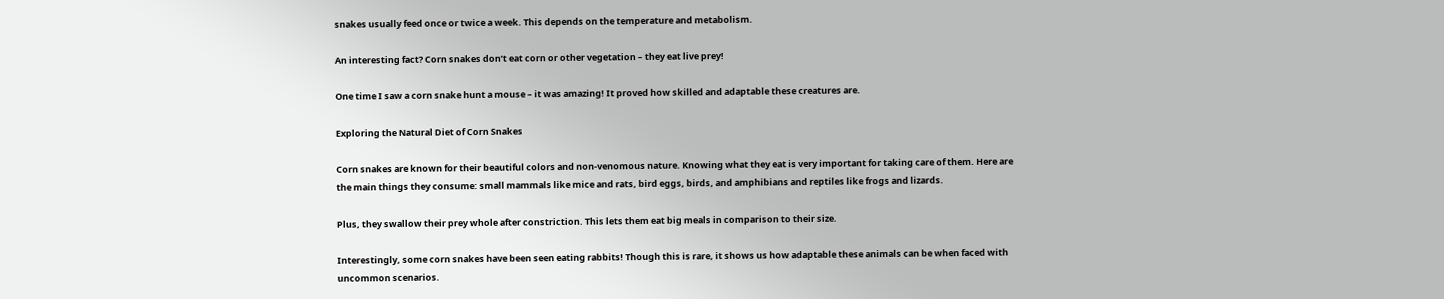snakes usually feed once or twice a week. This depends on the temperature and metabolism.

An interesting fact? Corn snakes don’t eat corn or other vegetation – they eat live prey!

One time I saw a corn snake hunt a mouse – it was amazing! It proved how skilled and adaptable these creatures are.

Exploring the Natural Diet of Corn Snakes

Corn snakes are known for their beautiful colors and non-venomous nature. Knowing what they eat is very important for taking care of them. Here are the main things they consume: small mammals like mice and rats, bird eggs, birds, and amphibians and reptiles like frogs and lizards.

Plus, they swallow their prey whole after constriction. This lets them eat big meals in comparison to their size.

Interestingly, some corn snakes have been seen eating rabbits! Though this is rare, it shows us how adaptable these animals can be when faced with uncommon scenarios.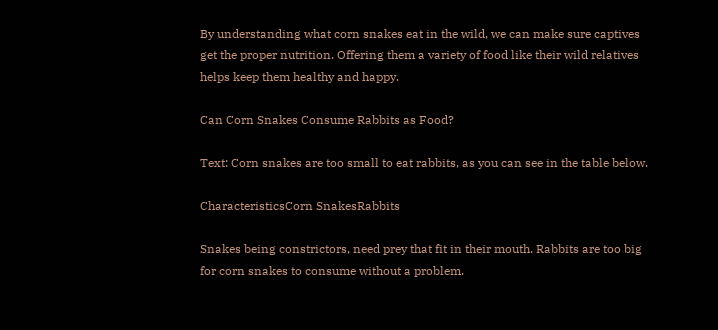By understanding what corn snakes eat in the wild, we can make sure captives get the proper nutrition. Offering them a variety of food like their wild relatives helps keep them healthy and happy.

Can Corn Snakes Consume Rabbits as Food?

Text: Corn snakes are too small to eat rabbits, as you can see in the table below.

CharacteristicsCorn SnakesRabbits

Snakes being constrictors, need prey that fit in their mouth. Rabbits are too big for corn snakes to consume without a problem.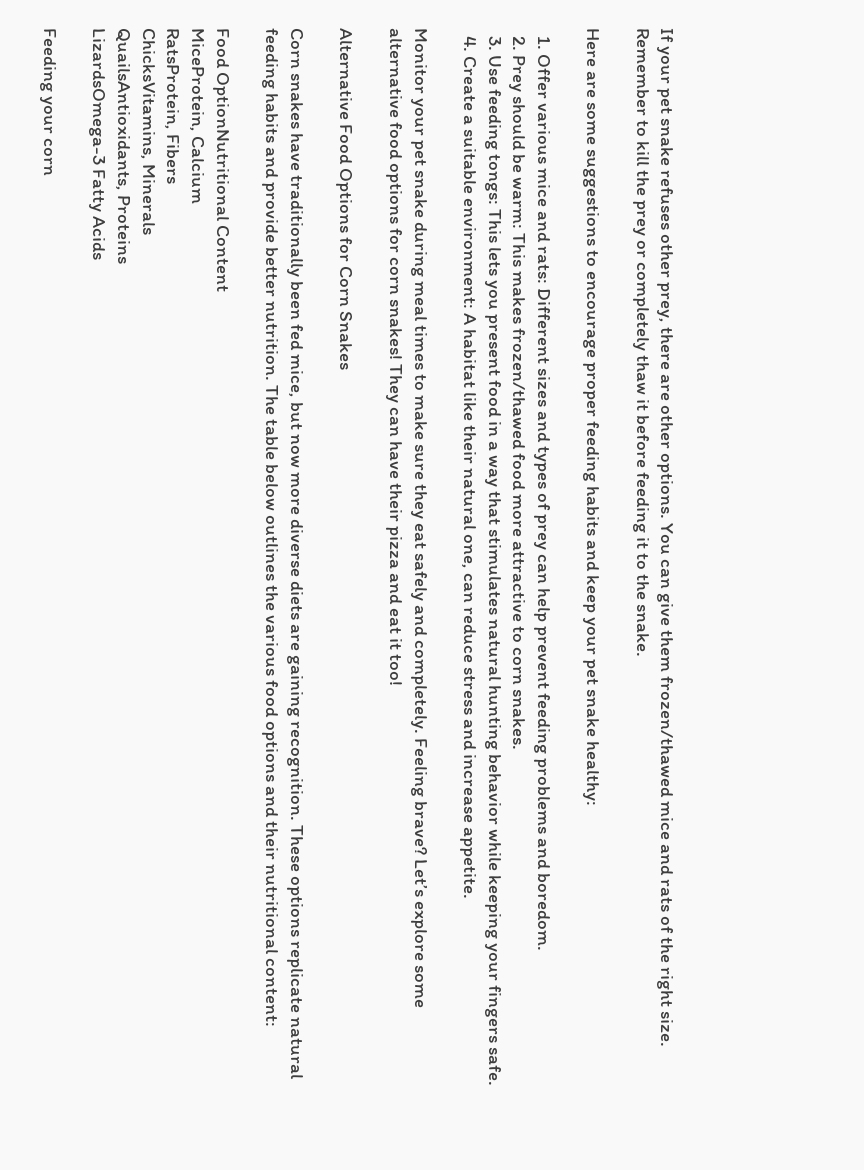If your pet snake refuses other prey, there are other options. You can give them frozen/thawed mice and rats of the right size. Remember to kill the prey or completely thaw it before feeding it to the snake.

Here are some suggestions to encourage proper feeding habits and keep your pet snake healthy:

  1. Offer various mice and rats: Different sizes and types of prey can help prevent feeding problems and boredom.
  2. Prey should be warm: This makes frozen/thawed food more attractive to corn snakes.
  3. Use feeding tongs: This lets you present food in a way that stimulates natural hunting behavior while keeping your fingers safe.
  4. Create a suitable environment: A habitat like their natural one, can reduce stress and increase appetite.

Monitor your pet snake during meal times to make sure they eat safely and completely. Feeling brave? Let’s explore some alternative food options for corn snakes! They can have their pizza and eat it too!

Alternative Food Options for Corn Snakes

Corn snakes have traditionally been fed mice, but now more diverse diets are gaining recognition. These options replicate natural feeding habits and provide better nutrition. The table below outlines the various food options and their nutritional content:

Food OptionNutritional Content
MiceProtein, Calcium
RatsProtein, Fibers
ChicksVitamins, Minerals
QuailsAntioxidants, Proteins
LizardsOmega-3 Fatty Acids

Feeding your corn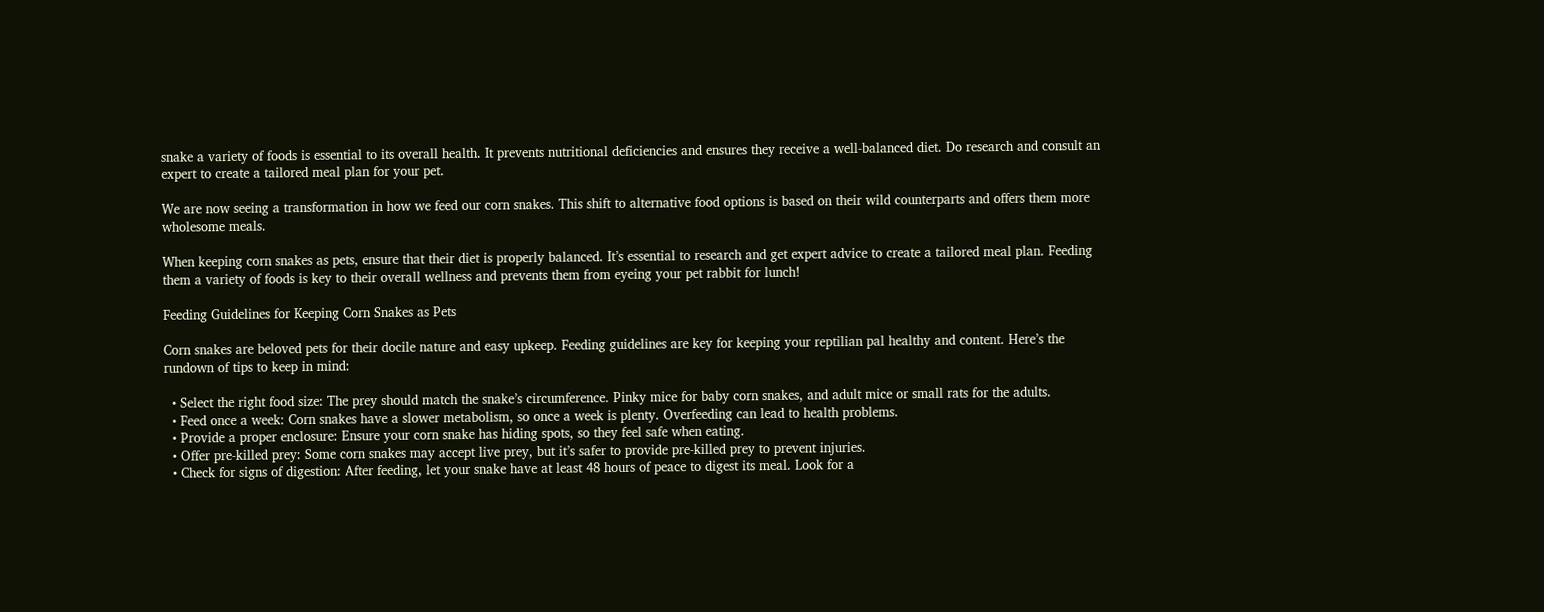snake a variety of foods is essential to its overall health. It prevents nutritional deficiencies and ensures they receive a well-balanced diet. Do research and consult an expert to create a tailored meal plan for your pet.

We are now seeing a transformation in how we feed our corn snakes. This shift to alternative food options is based on their wild counterparts and offers them more wholesome meals.

When keeping corn snakes as pets, ensure that their diet is properly balanced. It’s essential to research and get expert advice to create a tailored meal plan. Feeding them a variety of foods is key to their overall wellness and prevents them from eyeing your pet rabbit for lunch!

Feeding Guidelines for Keeping Corn Snakes as Pets

Corn snakes are beloved pets for their docile nature and easy upkeep. Feeding guidelines are key for keeping your reptilian pal healthy and content. Here’s the rundown of tips to keep in mind:

  • Select the right food size: The prey should match the snake’s circumference. Pinky mice for baby corn snakes, and adult mice or small rats for the adults.
  • Feed once a week: Corn snakes have a slower metabolism, so once a week is plenty. Overfeeding can lead to health problems.
  • Provide a proper enclosure: Ensure your corn snake has hiding spots, so they feel safe when eating.
  • Offer pre-killed prey: Some corn snakes may accept live prey, but it’s safer to provide pre-killed prey to prevent injuries.
  • Check for signs of digestion: After feeding, let your snake have at least 48 hours of peace to digest its meal. Look for a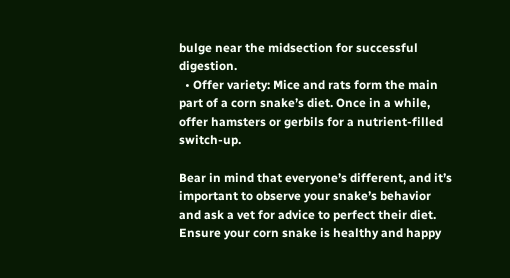bulge near the midsection for successful digestion.
  • Offer variety: Mice and rats form the main part of a corn snake’s diet. Once in a while, offer hamsters or gerbils for a nutrient-filled switch-up.

Bear in mind that everyone’s different, and it’s important to observe your snake’s behavior and ask a vet for advice to perfect their diet. Ensure your corn snake is healthy and happy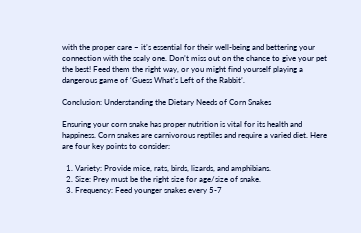with the proper care – it’s essential for their well-being and bettering your connection with the scaly one. Don’t miss out on the chance to give your pet the best! Feed them the right way, or you might find yourself playing a dangerous game of ‘Guess What’s Left of the Rabbit’.

Conclusion: Understanding the Dietary Needs of Corn Snakes

Ensuring your corn snake has proper nutrition is vital for its health and happiness. Corn snakes are carnivorous reptiles and require a varied diet. Here are four key points to consider:

  1. Variety: Provide mice, rats, birds, lizards, and amphibians.
  2. Size: Prey must be the right size for age/size of snake.
  3. Frequency: Feed younger snakes every 5-7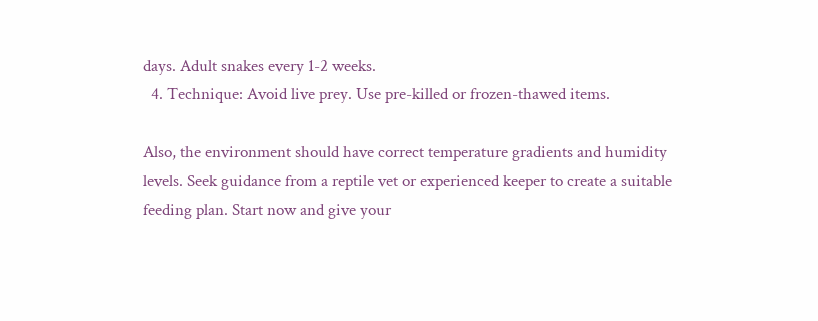days. Adult snakes every 1-2 weeks.
  4. Technique: Avoid live prey. Use pre-killed or frozen-thawed items.

Also, the environment should have correct temperature gradients and humidity levels. Seek guidance from a reptile vet or experienced keeper to create a suitable feeding plan. Start now and give your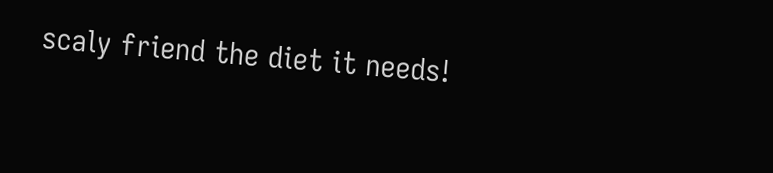scaly friend the diet it needs!